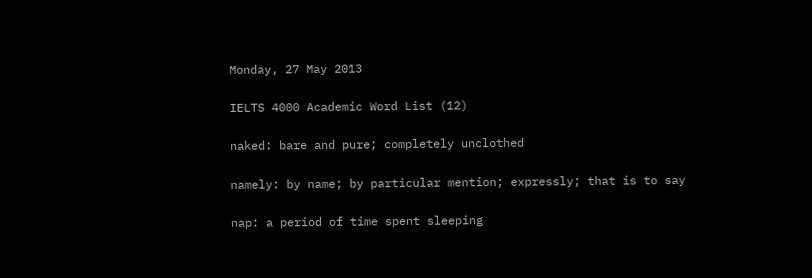Monday, 27 May 2013

IELTS 4000 Academic Word List (12)

naked: bare and pure; completely unclothed

namely: by name; by particular mention; expressly; that is to say

nap: a period of time spent sleeping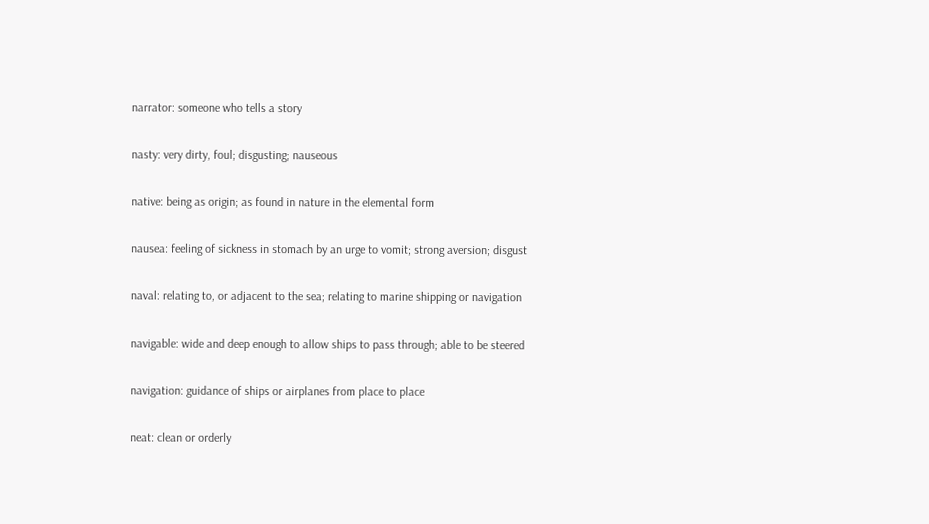narrator: someone who tells a story

nasty: very dirty, foul; disgusting; nauseous

native: being as origin; as found in nature in the elemental form

nausea: feeling of sickness in stomach by an urge to vomit; strong aversion; disgust

naval: relating to, or adjacent to the sea; relating to marine shipping or navigation

navigable: wide and deep enough to allow ships to pass through; able to be steered

navigation: guidance of ships or airplanes from place to place

neat: clean or orderly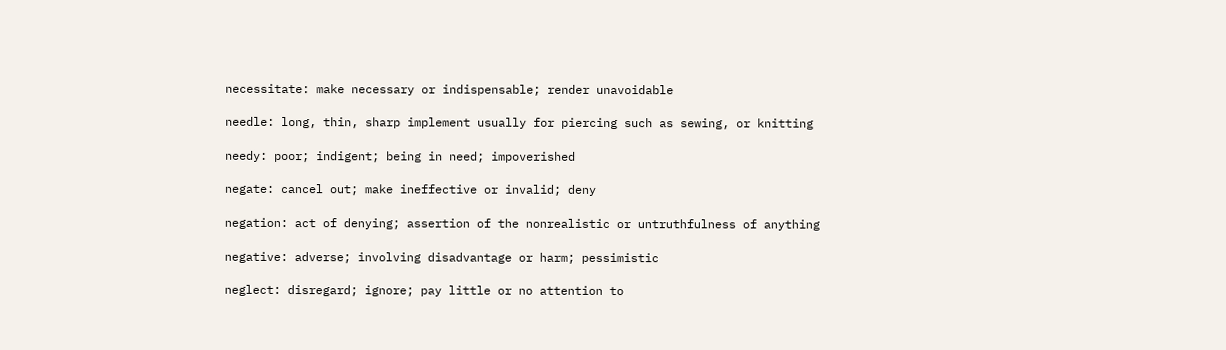necessitate: make necessary or indispensable; render unavoidable

needle: long, thin, sharp implement usually for piercing such as sewing, or knitting

needy: poor; indigent; being in need; impoverished

negate: cancel out; make ineffective or invalid; deny

negation: act of denying; assertion of the nonrealistic or untruthfulness of anything

negative: adverse; involving disadvantage or harm; pessimistic

neglect: disregard; ignore; pay little or no attention to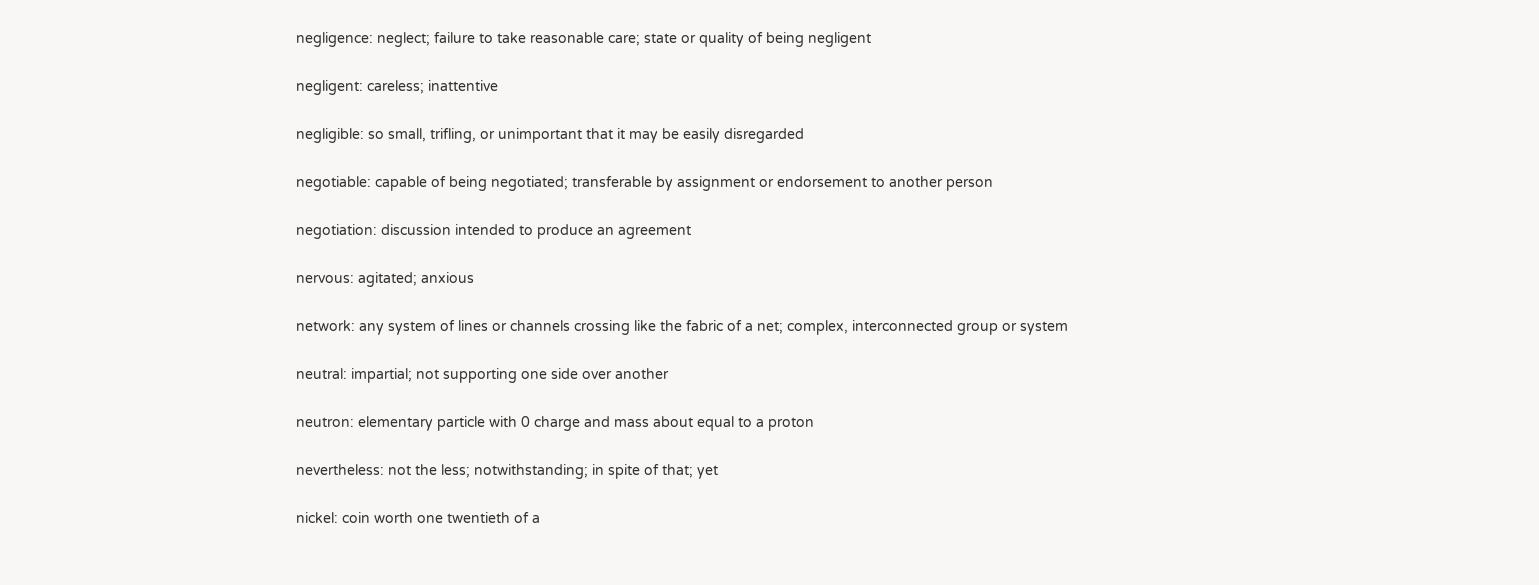negligence: neglect; failure to take reasonable care; state or quality of being negligent

negligent: careless; inattentive

negligible: so small, trifling, or unimportant that it may be easily disregarded

negotiable: capable of being negotiated; transferable by assignment or endorsement to another person

negotiation: discussion intended to produce an agreement

nervous: agitated; anxious

network: any system of lines or channels crossing like the fabric of a net; complex, interconnected group or system

neutral: impartial; not supporting one side over another

neutron: elementary particle with 0 charge and mass about equal to a proton

nevertheless: not the less; notwithstanding; in spite of that; yet

nickel: coin worth one twentieth of a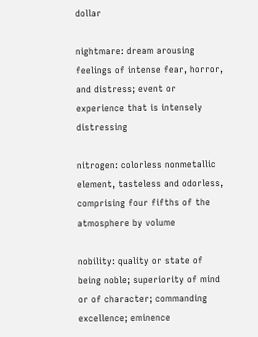dollar

nightmare: dream arousing feelings of intense fear, horror, and distress; event or experience that is intensely distressing

nitrogen: colorless nonmetallic element, tasteless and odorless, comprising four fifths of the atmosphere by volume

nobility: quality or state of being noble; superiority of mind or of character; commanding excellence; eminence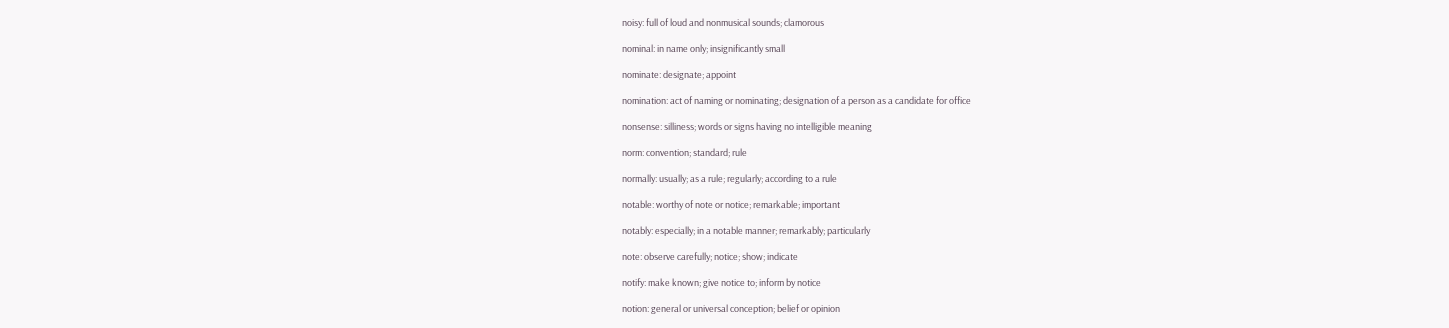noisy: full of loud and nonmusical sounds; clamorous

nominal: in name only; insignificantly small

nominate: designate; appoint

nomination: act of naming or nominating; designation of a person as a candidate for office

nonsense: silliness; words or signs having no intelligible meaning

norm: convention; standard; rule

normally: usually; as a rule; regularly; according to a rule

notable: worthy of note or notice; remarkable; important

notably: especially; in a notable manner; remarkably; particularly

note: observe carefully; notice; show; indicate

notify: make known; give notice to; inform by notice

notion: general or universal conception; belief or opinion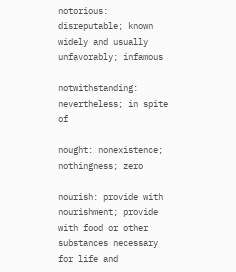notorious: disreputable; known widely and usually unfavorably; infamous

notwithstanding: nevertheless; in spite of

nought: nonexistence; nothingness; zero

nourish: provide with nourishment; provide with food or other substances necessary for life and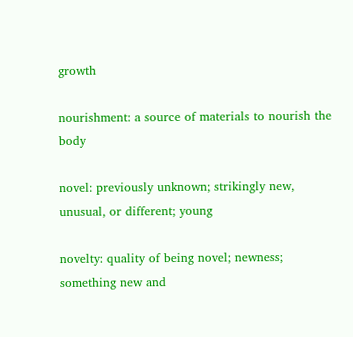growth

nourishment: a source of materials to nourish the body

novel: previously unknown; strikingly new, unusual, or different; young

novelty: quality of being novel; newness; something new and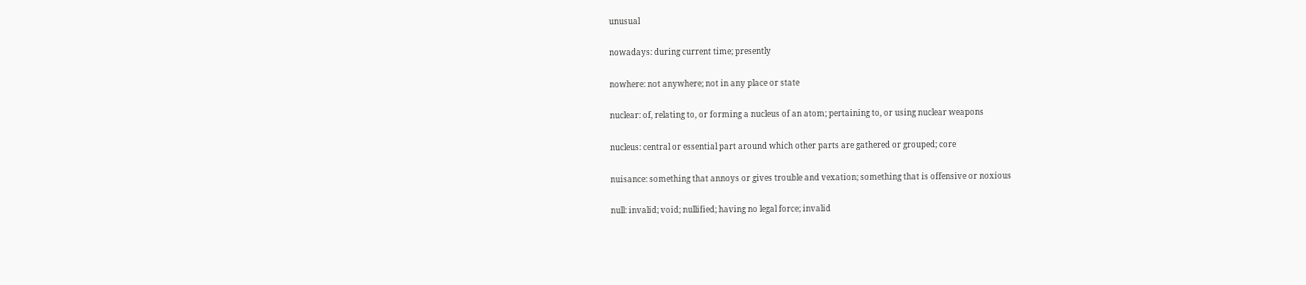unusual

nowadays: during current time; presently

nowhere: not anywhere; not in any place or state

nuclear: of, relating to, or forming a nucleus of an atom; pertaining to, or using nuclear weapons

nucleus: central or essential part around which other parts are gathered or grouped; core

nuisance: something that annoys or gives trouble and vexation; something that is offensive or noxious

null: invalid; void; nullified; having no legal force; invalid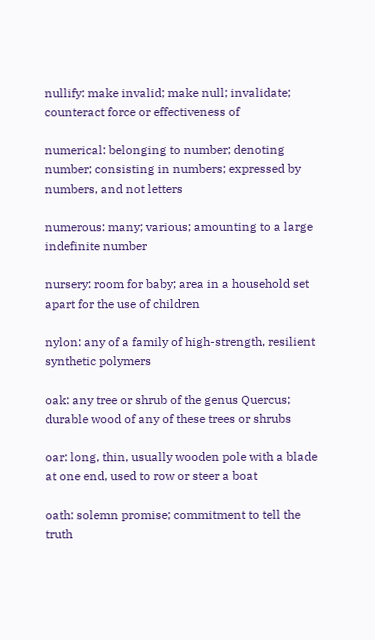nullify: make invalid; make null; invalidate; counteract force or effectiveness of

numerical: belonging to number; denoting number; consisting in numbers; expressed by numbers, and not letters

numerous: many; various; amounting to a large indefinite number

nursery: room for baby; area in a household set apart for the use of children

nylon: any of a family of high-strength, resilient synthetic polymers

oak: any tree or shrub of the genus Quercus; durable wood of any of these trees or shrubs

oar: long, thin, usually wooden pole with a blade at one end, used to row or steer a boat

oath: solemn promise; commitment to tell the truth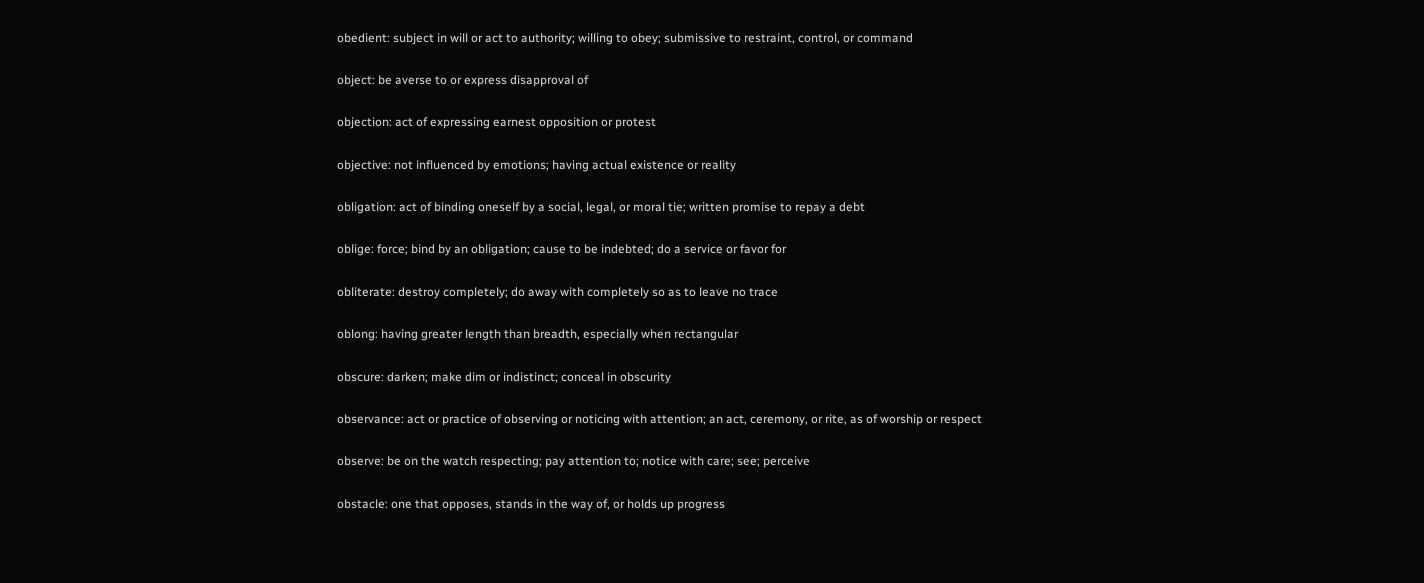obedient: subject in will or act to authority; willing to obey; submissive to restraint, control, or command

object: be averse to or express disapproval of

objection: act of expressing earnest opposition or protest

objective: not influenced by emotions; having actual existence or reality

obligation: act of binding oneself by a social, legal, or moral tie; written promise to repay a debt

oblige: force; bind by an obligation; cause to be indebted; do a service or favor for

obliterate: destroy completely; do away with completely so as to leave no trace

oblong: having greater length than breadth, especially when rectangular

obscure: darken; make dim or indistinct; conceal in obscurity

observance: act or practice of observing or noticing with attention; an act, ceremony, or rite, as of worship or respect

observe: be on the watch respecting; pay attention to; notice with care; see; perceive

obstacle: one that opposes, stands in the way of, or holds up progress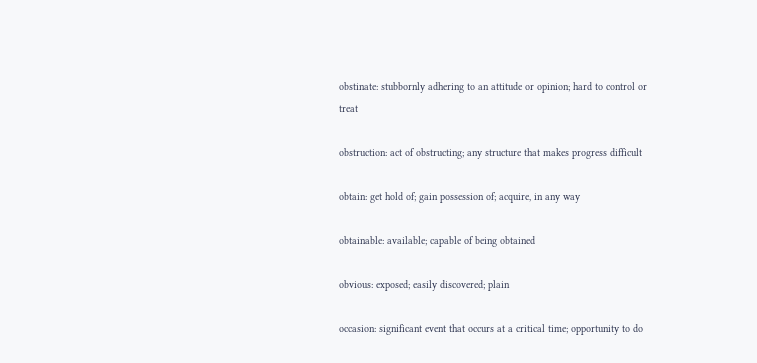obstinate: stubbornly adhering to an attitude or opinion; hard to control or treat

obstruction: act of obstructing; any structure that makes progress difficult

obtain: get hold of; gain possession of; acquire, in any way

obtainable: available; capable of being obtained

obvious: exposed; easily discovered; plain

occasion: significant event that occurs at a critical time; opportunity to do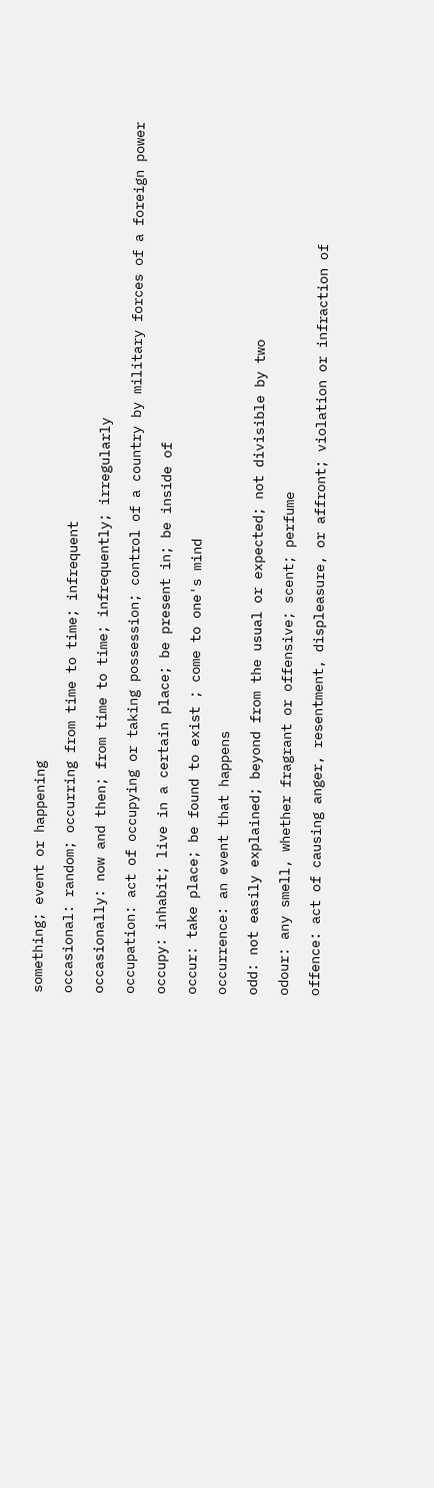something; event or happening

occasional: random; occurring from time to time; infrequent

occasionally: now and then; from time to time; infrequently; irregularly

occupation: act of occupying or taking possession; control of a country by military forces of a foreign power

occupy: inhabit; live in a certain place; be present in; be inside of

occur: take place; be found to exist ; come to one's mind

occurrence: an event that happens

odd: not easily explained; beyond from the usual or expected; not divisible by two

odour: any smell, whether fragrant or offensive; scent; perfume

offence: act of causing anger, resentment, displeasure, or affront; violation or infraction of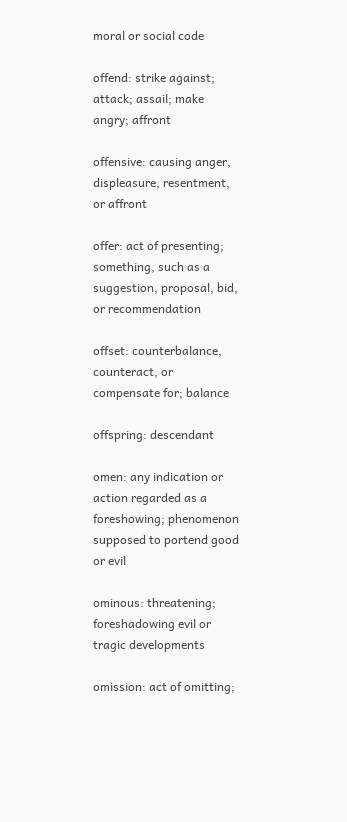moral or social code

offend: strike against; attack; assail; make angry; affront

offensive: causing anger, displeasure, resentment, or affront

offer: act of presenting; something, such as a suggestion, proposal, bid, or recommendation

offset: counterbalance, counteract, or compensate for; balance

offspring: descendant

omen: any indication or action regarded as a foreshowing; phenomenon supposed to portend good or evil

ominous: threatening; foreshadowing evil or tragic developments

omission: act of omitting;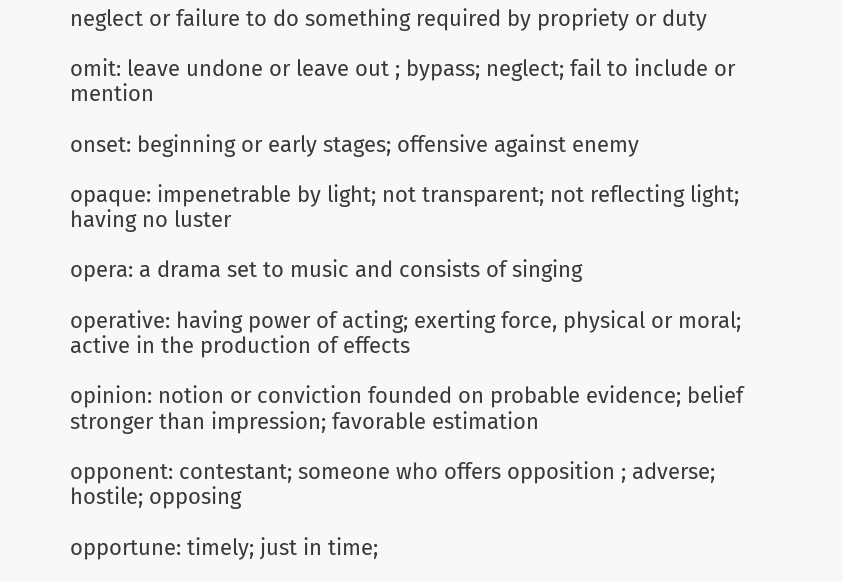neglect or failure to do something required by propriety or duty

omit: leave undone or leave out ; bypass; neglect; fail to include or mention

onset: beginning or early stages; offensive against enemy

opaque: impenetrable by light; not transparent; not reflecting light; having no luster

opera: a drama set to music and consists of singing

operative: having power of acting; exerting force, physical or moral; active in the production of effects

opinion: notion or conviction founded on probable evidence; belief stronger than impression; favorable estimation

opponent: contestant; someone who offers opposition ; adverse; hostile; opposing

opportune: timely; just in time;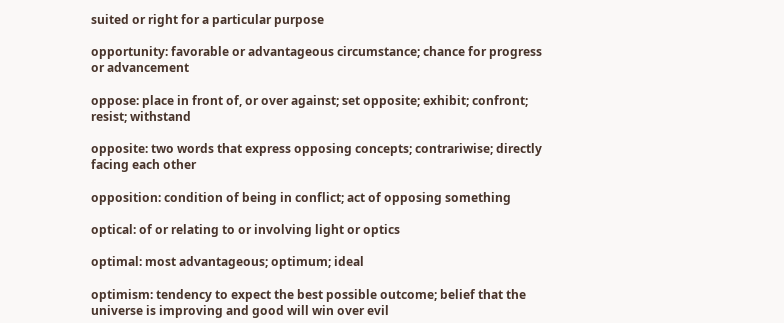suited or right for a particular purpose

opportunity: favorable or advantageous circumstance; chance for progress or advancement

oppose: place in front of, or over against; set opposite; exhibit; confront; resist; withstand

opposite: two words that express opposing concepts; contrariwise; directly facing each other

opposition: condition of being in conflict; act of opposing something

optical: of or relating to or involving light or optics

optimal: most advantageous; optimum; ideal

optimism: tendency to expect the best possible outcome; belief that the universe is improving and good will win over evil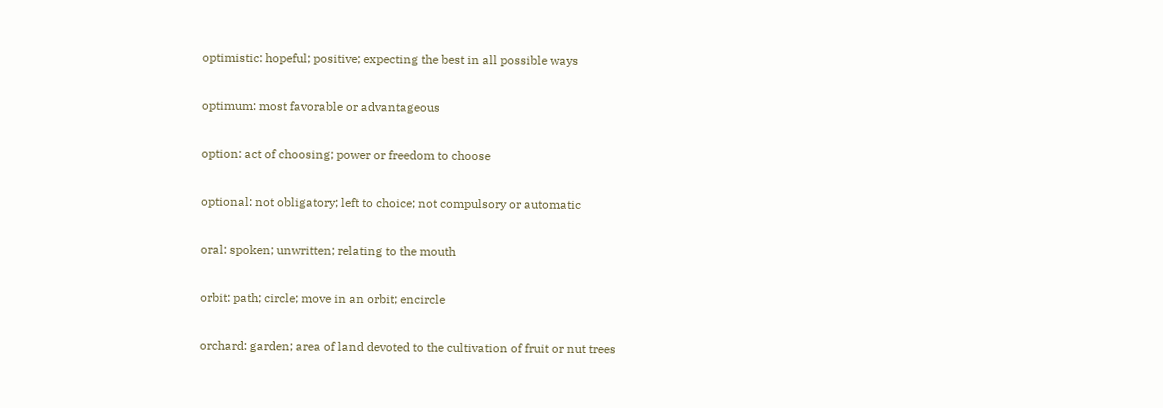optimistic: hopeful; positive; expecting the best in all possible ways

optimum: most favorable or advantageous

option: act of choosing; power or freedom to choose

optional: not obligatory; left to choice; not compulsory or automatic

oral: spoken; unwritten; relating to the mouth

orbit: path; circle; move in an orbit; encircle

orchard: garden; area of land devoted to the cultivation of fruit or nut trees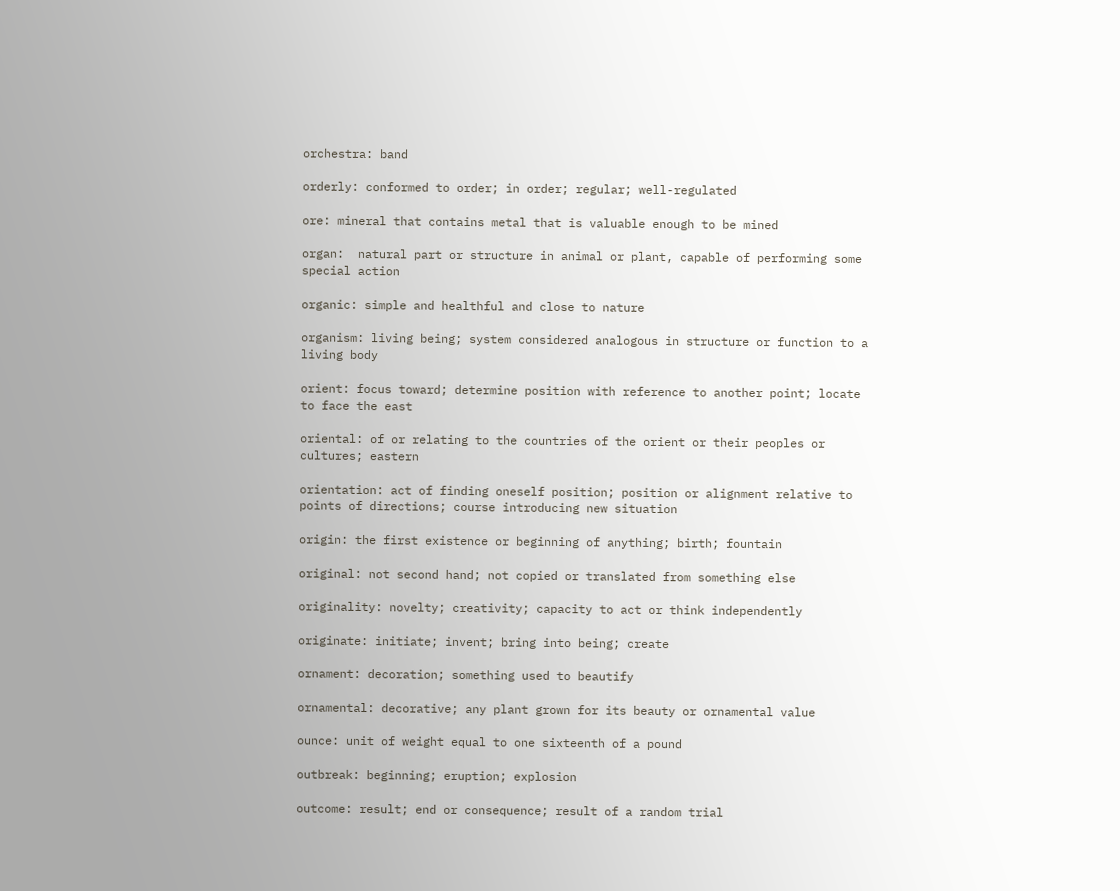orchestra: band

orderly: conformed to order; in order; regular; well-regulated

ore: mineral that contains metal that is valuable enough to be mined

organ:  natural part or structure in animal or plant, capable of performing some special action

organic: simple and healthful and close to nature

organism: living being; system considered analogous in structure or function to a living body

orient: focus toward; determine position with reference to another point; locate to face the east

oriental: of or relating to the countries of the orient or their peoples or cultures; eastern

orientation: act of finding oneself position; position or alignment relative to points of directions; course introducing new situation

origin: the first existence or beginning of anything; birth; fountain

original: not second hand; not copied or translated from something else

originality: novelty; creativity; capacity to act or think independently

originate: initiate; invent; bring into being; create

ornament: decoration; something used to beautify

ornamental: decorative; any plant grown for its beauty or ornamental value

ounce: unit of weight equal to one sixteenth of a pound

outbreak: beginning; eruption; explosion

outcome: result; end or consequence; result of a random trial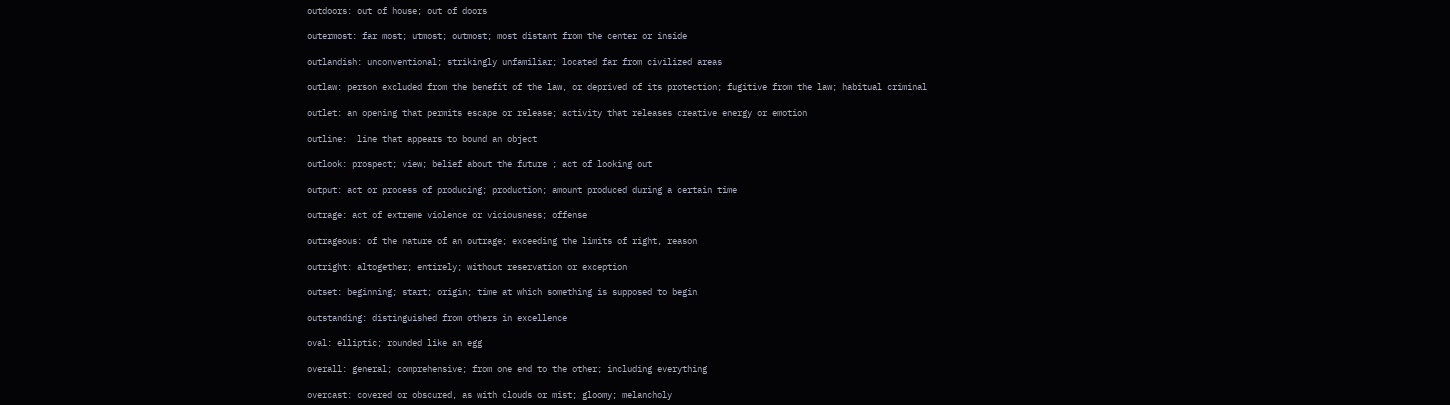outdoors: out of house; out of doors

outermost: far most; utmost; outmost; most distant from the center or inside

outlandish: unconventional; strikingly unfamiliar; located far from civilized areas

outlaw: person excluded from the benefit of the law, or deprived of its protection; fugitive from the law; habitual criminal

outlet: an opening that permits escape or release; activity that releases creative energy or emotion

outline:  line that appears to bound an object

outlook: prospect; view; belief about the future ; act of looking out

output: act or process of producing; production; amount produced during a certain time

outrage: act of extreme violence or viciousness; offense

outrageous: of the nature of an outrage; exceeding the limits of right, reason

outright: altogether; entirely; without reservation or exception

outset: beginning; start; origin; time at which something is supposed to begin

outstanding: distinguished from others in excellence

oval: elliptic; rounded like an egg

overall: general; comprehensive; from one end to the other; including everything

overcast: covered or obscured, as with clouds or mist; gloomy; melancholy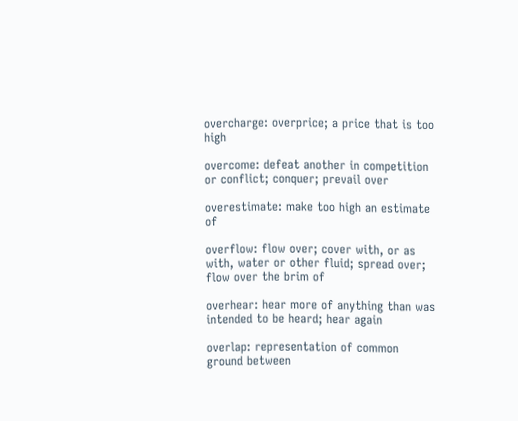overcharge: overprice; a price that is too high

overcome: defeat another in competition or conflict; conquer; prevail over

overestimate: make too high an estimate of

overflow: flow over; cover with, or as with, water or other fluid; spread over; flow over the brim of

overhear: hear more of anything than was intended to be heard; hear again

overlap: representation of common ground between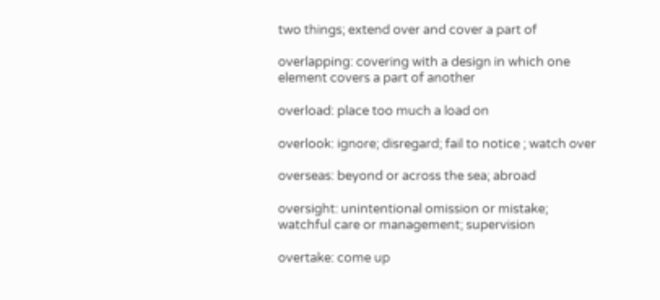two things; extend over and cover a part of

overlapping: covering with a design in which one element covers a part of another

overload: place too much a load on

overlook: ignore; disregard; fail to notice ; watch over

overseas: beyond or across the sea; abroad

oversight: unintentional omission or mistake; watchful care or management; supervision

overtake: come up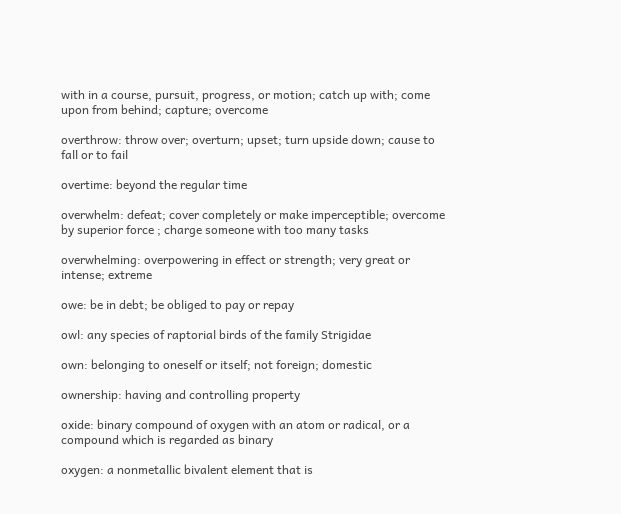with in a course, pursuit, progress, or motion; catch up with; come upon from behind; capture; overcome

overthrow: throw over; overturn; upset; turn upside down; cause to fall or to fail

overtime: beyond the regular time

overwhelm: defeat; cover completely or make imperceptible; overcome by superior force ; charge someone with too many tasks

overwhelming: overpowering in effect or strength; very great or intense; extreme

owe: be in debt; be obliged to pay or repay

owl: any species of raptorial birds of the family Strigidae

own: belonging to oneself or itself; not foreign; domestic

ownership: having and controlling property

oxide: binary compound of oxygen with an atom or radical, or a compound which is regarded as binary

oxygen: a nonmetallic bivalent element that is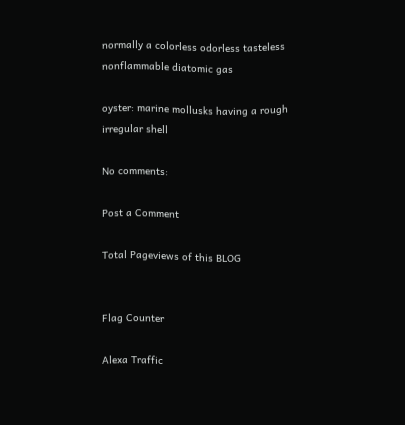normally a colorless odorless tasteless nonflammable diatomic gas

oyster: marine mollusks having a rough irregular shell

No comments:

Post a Comment

Total Pageviews of this BLOG


Flag Counter

Alexa Traffic